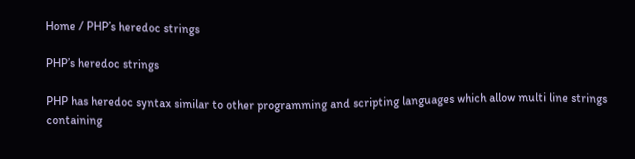Home / PHP’s heredoc strings

PHP’s heredoc strings

PHP has heredoc syntax similar to other programming and scripting languages which allow multi line strings containing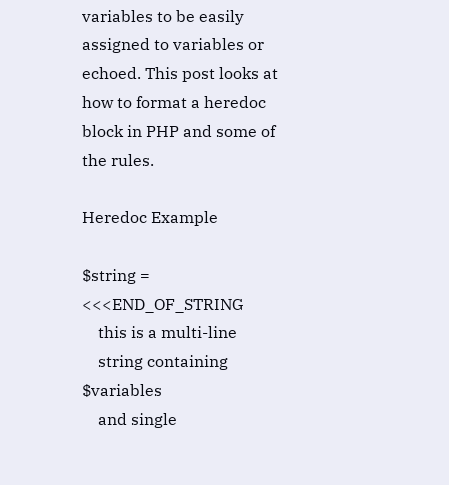variables to be easily assigned to variables or echoed. This post looks at how to format a heredoc block in PHP and some of the rules.

Heredoc Example

$string = <<<END_OF_STRING
    this is a multi-line
    string containing $variables
    and single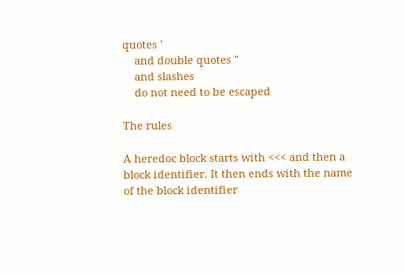quotes '
    and double quotes "
    and slashes
    do not need to be escaped

The rules

A heredoc block starts with <<< and then a block identifier. It then ends with the name of the block identifier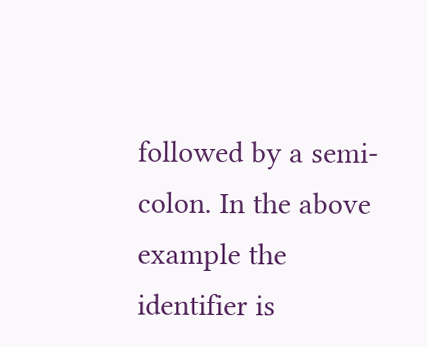followed by a semi-colon. In the above example the identifier is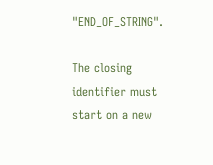"END_OF_STRING".

The closing identifier must start on a new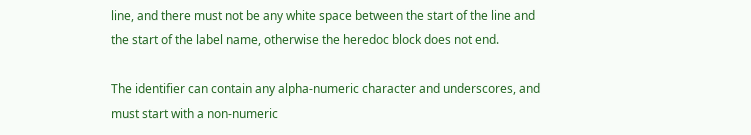line, and there must not be any white space between the start of the line and the start of the label name, otherwise the heredoc block does not end.

The identifier can contain any alpha-numeric character and underscores, and must start with a non-numeric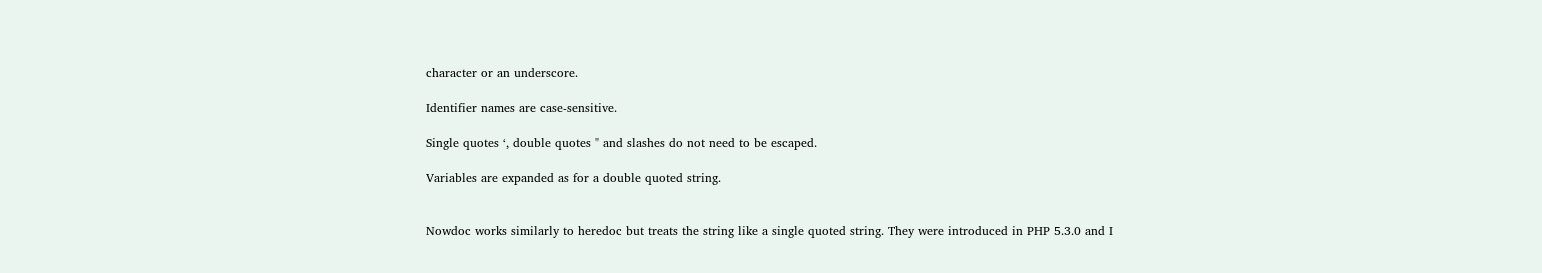character or an underscore.

Identifier names are case-sensitive.

Single quotes ‘, double quotes " and slashes do not need to be escaped.

Variables are expanded as for a double quoted string.


Nowdoc works similarly to heredoc but treats the string like a single quoted string. They were introduced in PHP 5.3.0 and I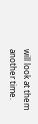will look at them another time.